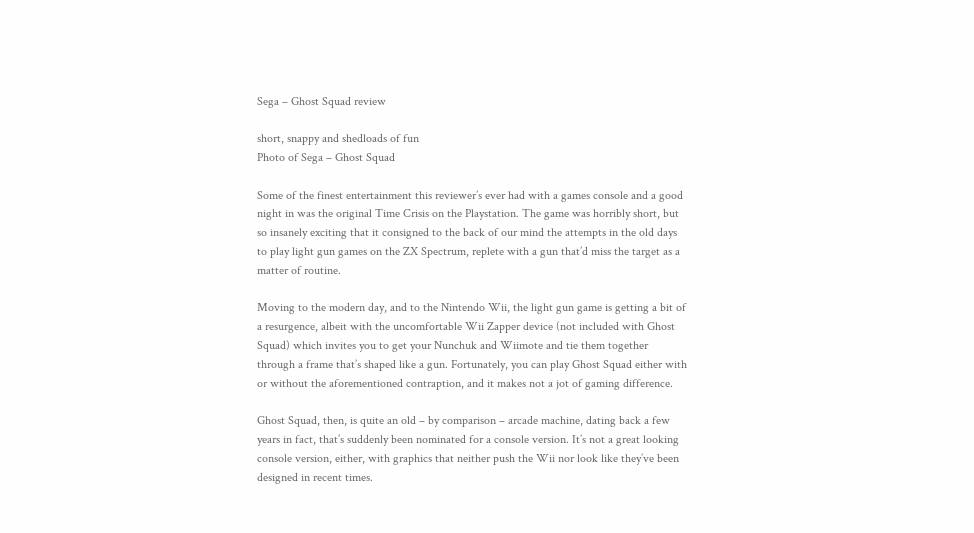Sega – Ghost Squad review

short, snappy and shedloads of fun
Photo of Sega – Ghost Squad

Some of the finest entertainment this reviewer’s ever had with a games console and a good night in was the original Time Crisis on the Playstation. The game was horribly short, but so insanely exciting that it consigned to the back of our mind the attempts in the old days to play light gun games on the ZX Spectrum, replete with a gun that’d miss the target as a matter of routine.

Moving to the modern day, and to the Nintendo Wii, the light gun game is getting a bit of a resurgence, albeit with the uncomfortable Wii Zapper device (not included with Ghost Squad) which invites you to get your Nunchuk and Wiimote and tie them together through a frame that’s shaped like a gun. Fortunately, you can play Ghost Squad either with or without the aforementioned contraption, and it makes not a jot of gaming difference.

Ghost Squad, then, is quite an old – by comparison – arcade machine, dating back a few years in fact, that’s suddenly been nominated for a console version. It’s not a great looking console version, either, with graphics that neither push the Wii nor look like they’ve been designed in recent times.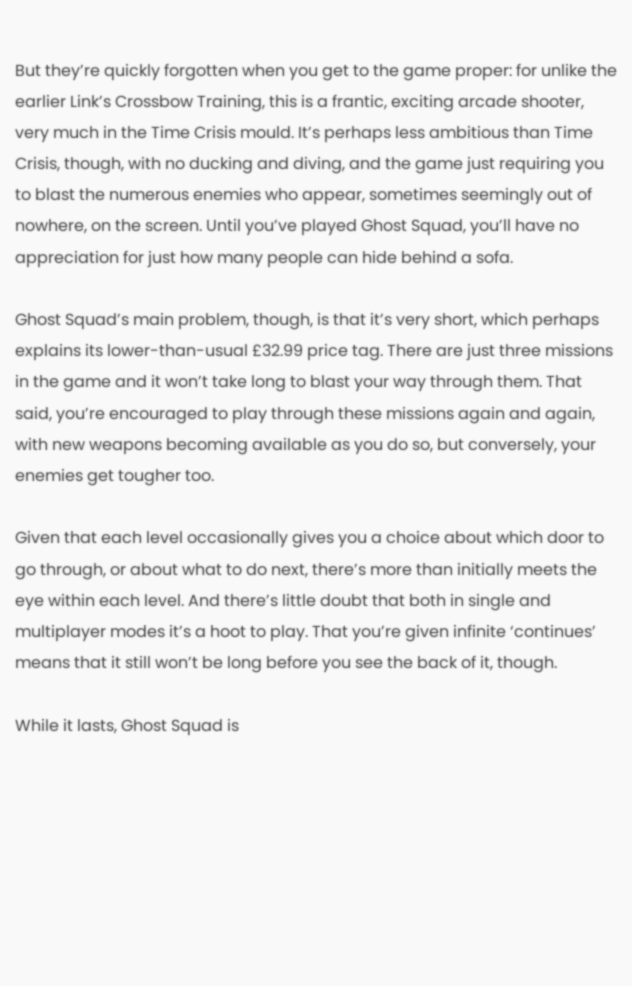But they’re quickly forgotten when you get to the game proper: for unlike the earlier Link’s Crossbow Training, this is a frantic, exciting arcade shooter, very much in the Time Crisis mould. It’s perhaps less ambitious than Time Crisis, though, with no ducking and diving, and the game just requiring you to blast the numerous enemies who appear, sometimes seemingly out of nowhere, on the screen. Until you’ve played Ghost Squad, you’ll have no appreciation for just how many people can hide behind a sofa.

Ghost Squad’s main problem, though, is that it’s very short, which perhaps explains its lower-than-usual £32.99 price tag. There are just three missions in the game and it won’t take long to blast your way through them. That said, you’re encouraged to play through these missions again and again, with new weapons becoming available as you do so, but conversely, your enemies get tougher too.

Given that each level occasionally gives you a choice about which door to go through, or about what to do next, there’s more than initially meets the eye within each level. And there’s little doubt that both in single and multiplayer modes it’s a hoot to play. That you’re given infinite ‘continues’ means that it still won’t be long before you see the back of it, though.

While it lasts, Ghost Squad is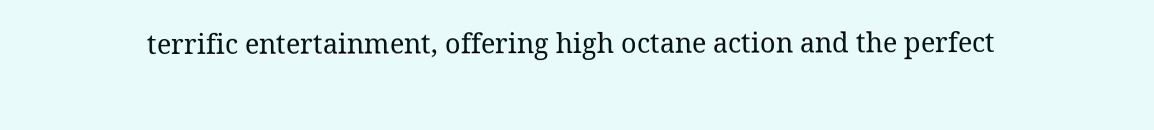terrific entertainment, offering high octane action and the perfect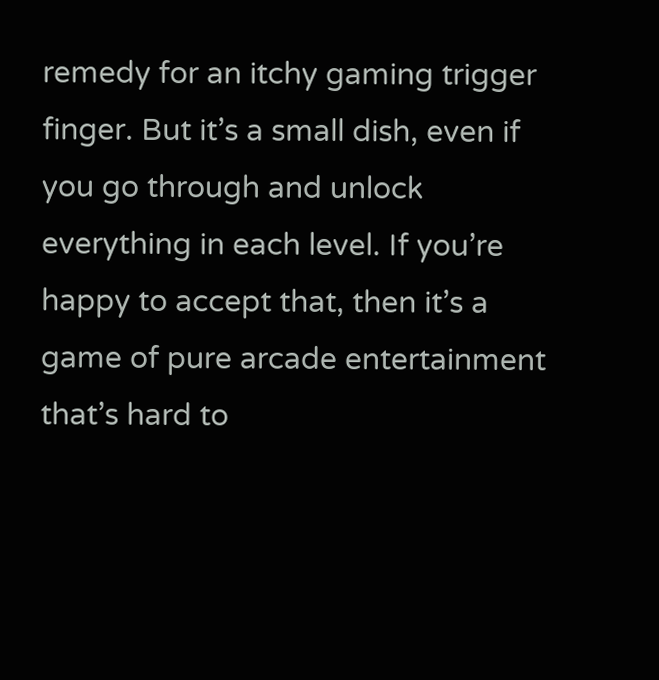remedy for an itchy gaming trigger finger. But it’s a small dish, even if you go through and unlock everything in each level. If you’re happy to accept that, then it’s a game of pure arcade entertainment that’s hard to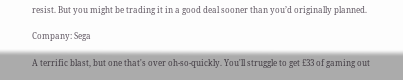resist. But you might be trading it in a good deal sooner than you’d originally planned.

Company: Sega

A terrific blast, but one that's over oh-so-quickly. You'll struggle to get £33 of gaming out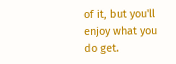of it, but you'll enjoy what you do get.